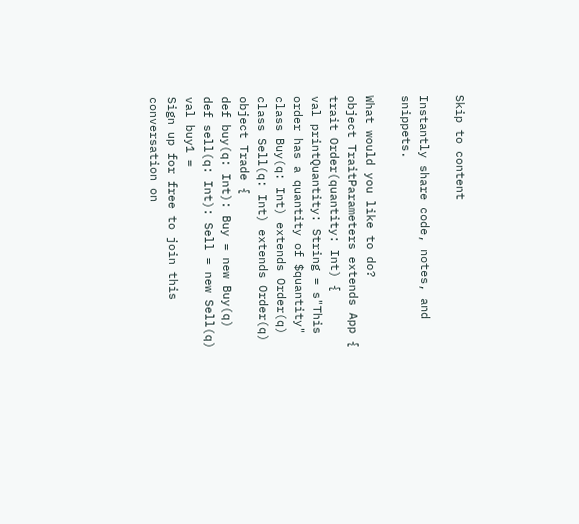Skip to content

Instantly share code, notes, and snippets.

What would you like to do?
object TraitParameters extends App {
trait Order(quantity: Int) {
val printQuantity: String = s"This order has a quantity of $quantity"
class Buy(q: Int) extends Order(q)
class Sell(q: Int) extends Order(q)
object Trade {
def buy(q: Int): Buy = new Buy(q)
def sell(q: Int): Sell = new Sell(q)
val buy1 =
Sign up for free to join this conversation on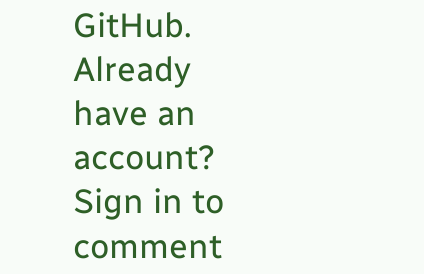GitHub. Already have an account? Sign in to comment